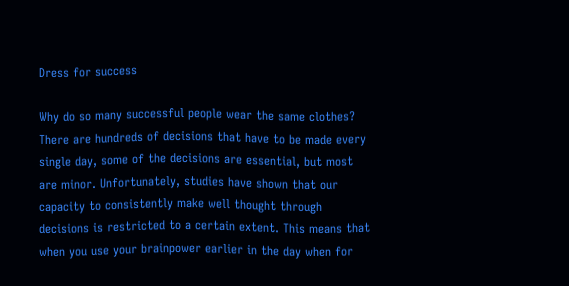Dress for success

Why do so many successful people wear the same clothes? There are hundreds of decisions that have to be made every single day, some of the decisions are essential, but most are minor. Unfortunately, studies have shown that our capacity to consistently make well thought through decisions is restricted to a certain extent. This means that when you use your brainpower earlier in the day when for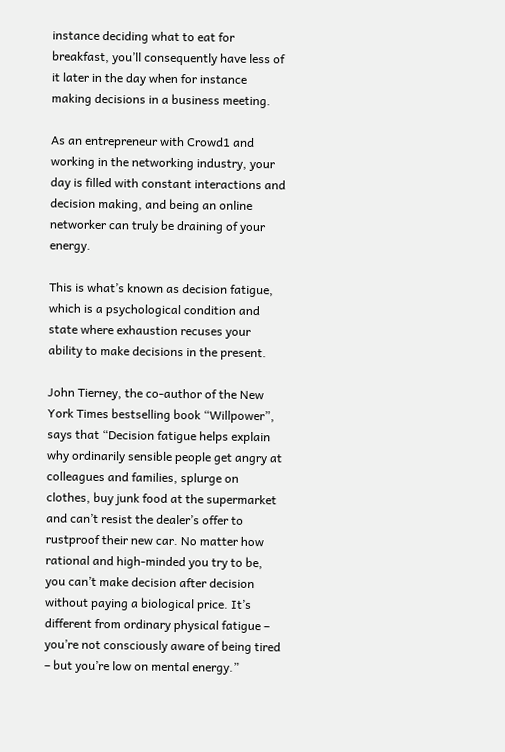instance deciding what to eat for breakfast, you’ll consequently have less of it later in the day when for instance making decisions in a business meeting.

As an entrepreneur with Crowd1 and working in the networking industry, your day is filled with constant interactions and decision making, and being an online networker can truly be draining of your energy.

This is what’s known as decision fatigue, which is a psychological condition and state where exhaustion recuses your ability to make decisions in the present.

John Tierney, the co-author of the New York Times bestselling book “Willpower”, says that “Decision fatigue helps explain why ordinarily sensible people get angry at colleagues and families, splurge on clothes, buy junk food at the supermarket and can’t resist the dealer’s offer to rustproof their new car. No matter how rational and high-minded you try to be, you can’t make decision after decision without paying a biological price. It’s different from ordinary physical fatigue – you’re not consciously aware of being tired – but you’re low on mental energy.”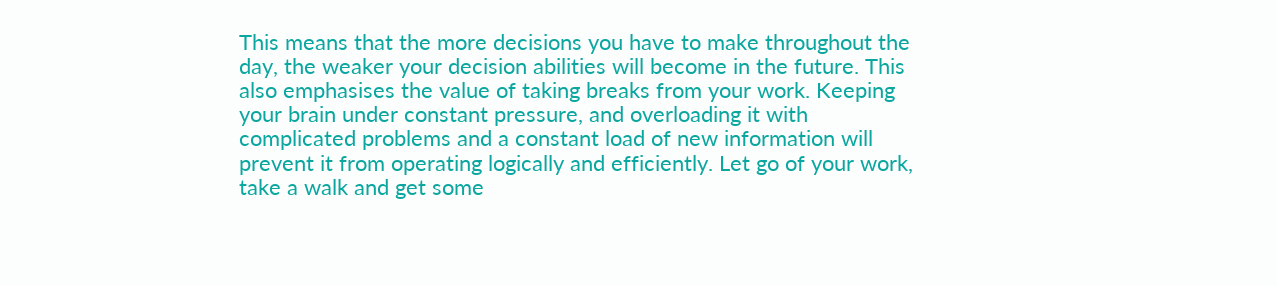This means that the more decisions you have to make throughout the day, the weaker your decision abilities will become in the future. This also emphasises the value of taking breaks from your work. Keeping your brain under constant pressure, and overloading it with complicated problems and a constant load of new information will prevent it from operating logically and efficiently. Let go of your work, take a walk and get some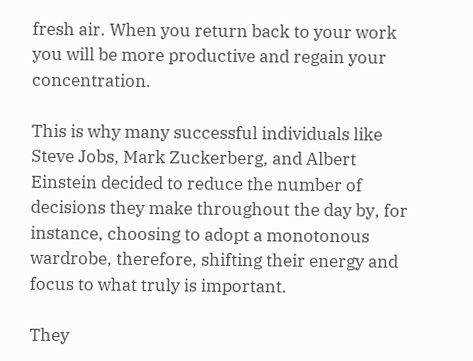fresh air. When you return back to your work you will be more productive and regain your concentration.

This is why many successful individuals like Steve Jobs, Mark Zuckerberg, and Albert Einstein decided to reduce the number of decisions they make throughout the day by, for instance, choosing to adopt a monotonous wardrobe, therefore, shifting their energy and focus to what truly is important.

They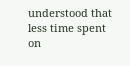understood that less time spent on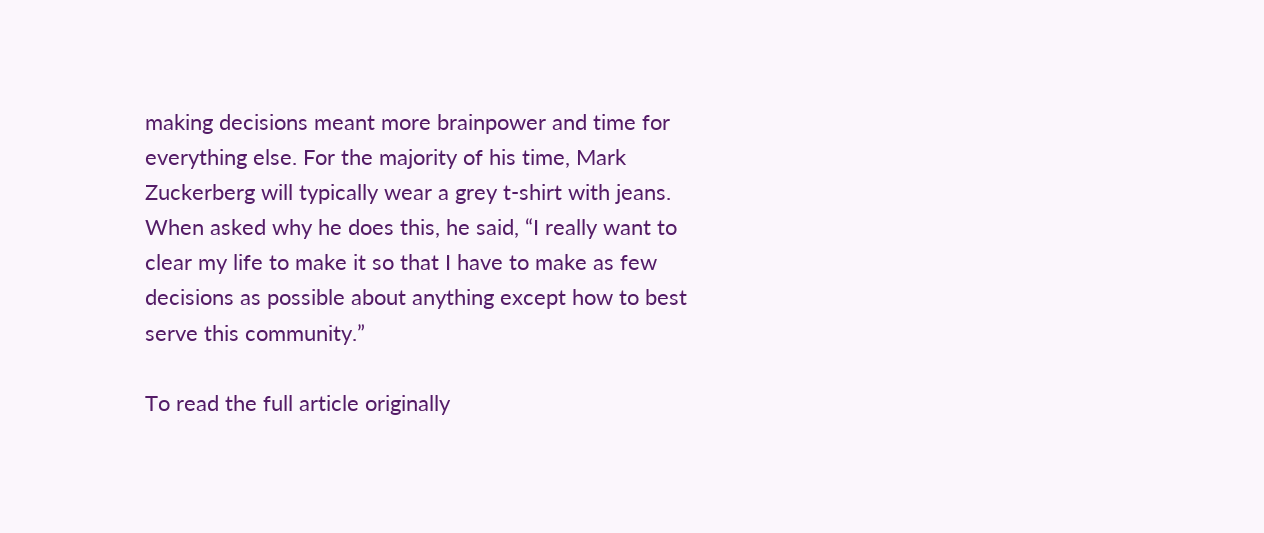making decisions meant more brainpower and time for everything else. For the majority of his time, Mark Zuckerberg will typically wear a grey t-shirt with jeans. When asked why he does this, he said, “I really want to clear my life to make it so that I have to make as few decisions as possible about anything except how to best serve this community.”

To read the full article originally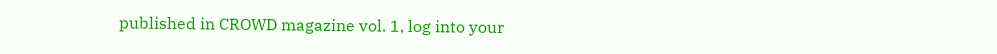published in CROWD magazine vol. 1, log into your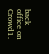back office on Crowd1.